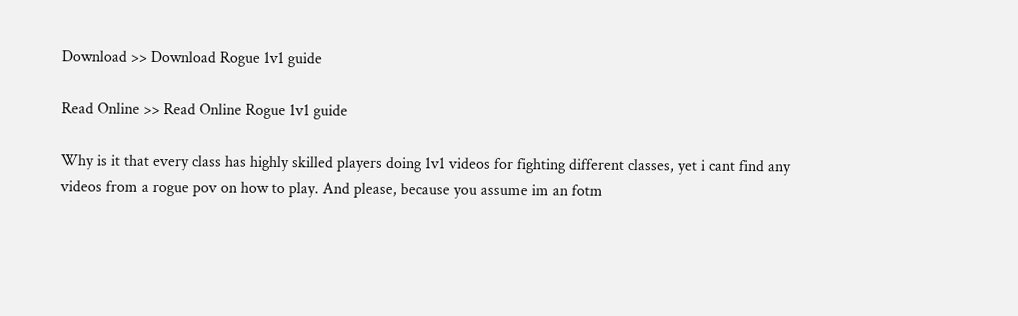Download >> Download Rogue 1v1 guide

Read Online >> Read Online Rogue 1v1 guide

Why is it that every class has highly skilled players doing 1v1 videos for fighting different classes, yet i cant find any videos from a rogue pov on how to play. And please, because you assume im an fotm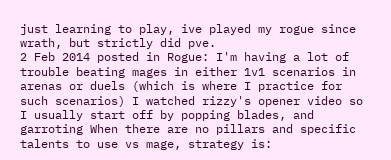just learning to play, ive played my rogue since wrath, but strictly did pve.
2 Feb 2014 posted in Rogue: I'm having a lot of trouble beating mages in either 1v1 scenarios in arenas or duels (which is where I practice for such scenarios) I watched rizzy's opener video so I usually start off by popping blades, and garroting When there are no pillars and specific talents to use vs mage, strategy is: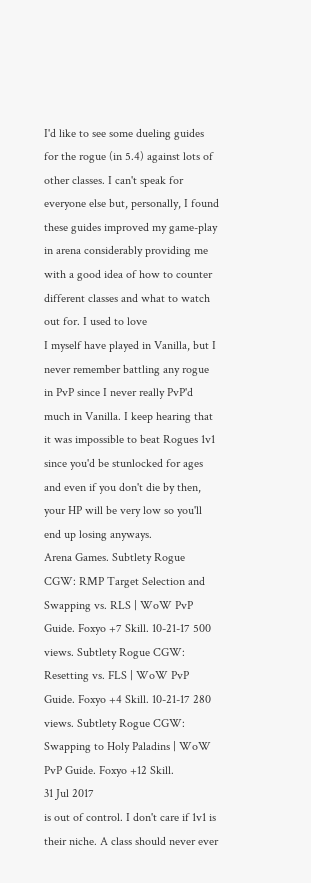I'd like to see some dueling guides for the rogue (in 5.4) against lots of other classes. I can't speak for everyone else but, personally, I found these guides improved my game-play in arena considerably providing me with a good idea of how to counter different classes and what to watch out for. I used to love
I myself have played in Vanilla, but I never remember battling any rogue in PvP since I never really PvP'd much in Vanilla. I keep hearing that it was impossible to beat Rogues 1v1 since you'd be stunlocked for ages and even if you don't die by then, your HP will be very low so you'll end up losing anyways.
Arena Games. Subtlety Rogue CGW: RMP Target Selection and Swapping vs. RLS | WoW PvP Guide. Foxyo +7 Skill. 10-21-17 500 views. Subtlety Rogue CGW: Resetting vs. FLS | WoW PvP Guide. Foxyo +4 Skill. 10-21-17 280 views. Subtlety Rogue CGW: Swapping to Holy Paladins | WoW PvP Guide. Foxyo +12 Skill.
31 Jul 2017
is out of control. I don't care if 1v1 is their niche. A class should never ever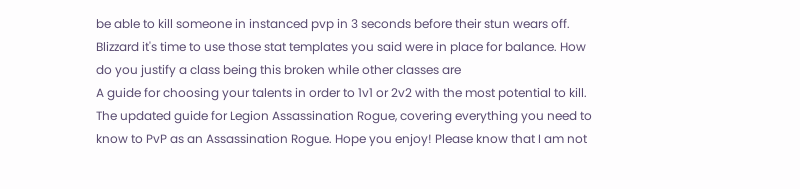be able to kill someone in instanced pvp in 3 seconds before their stun wears off. Blizzard it's time to use those stat templates you said were in place for balance. How do you justify a class being this broken while other classes are
A guide for choosing your talents in order to 1v1 or 2v2 with the most potential to kill.
The updated guide for Legion Assassination Rogue, covering everything you need to know to PvP as an Assassination Rogue. Hope you enjoy! Please know that I am not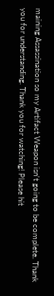maining Assassination so my Artifact Weapon isn't going to be complete. Thank you for understanding. Thank you for watching! Please hit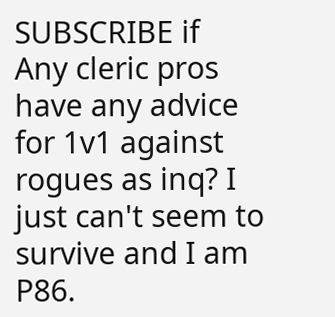SUBSCRIBE if
Any cleric pros have any advice for 1v1 against rogues as inq? I just can't seem to survive and I am P86.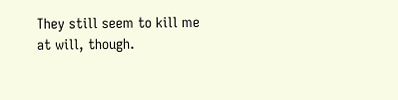They still seem to kill me at will, though.